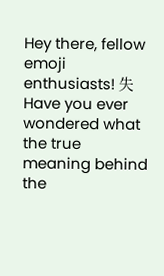Hey there, fellow emoji enthusiasts! 失 Have you ever wondered what the true meaning behind the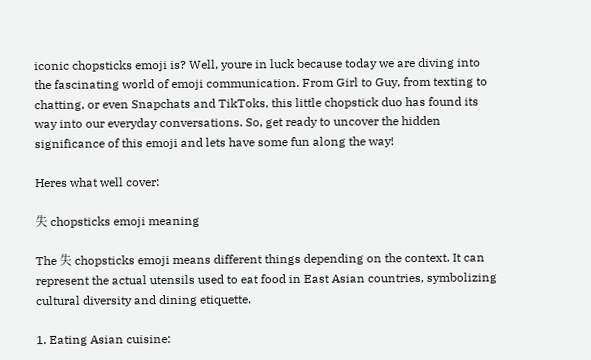iconic chopsticks emoji is? Well, youre in luck because today we are diving into the fascinating world of emoji communication. From Girl to Guy, from texting to chatting, or even Snapchats and TikToks, this little chopstick duo has found its way into our everyday conversations. So, get ready to uncover the hidden significance of this emoji and lets have some fun along the way!

Heres what well cover:

失 chopsticks emoji meaning

The 失 chopsticks emoji means different things depending on the context. It can represent the actual utensils used to eat food in East Asian countries, symbolizing cultural diversity and dining etiquette.

1. Eating Asian cuisine: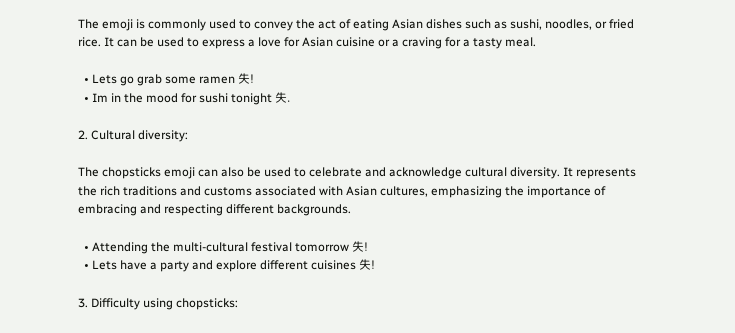The emoji is commonly used to convey the act of eating Asian dishes such as sushi, noodles, or fried rice. It can be used to express a love for Asian cuisine or a craving for a tasty meal.

  • Lets go grab some ramen 失!
  • Im in the mood for sushi tonight 失.

2. Cultural diversity:

The chopsticks emoji can also be used to celebrate and acknowledge cultural diversity. It represents the rich traditions and customs associated with Asian cultures, emphasizing the importance of embracing and respecting different backgrounds.

  • Attending the multi-cultural festival tomorrow 失!
  • Lets have a party and explore different cuisines 失!

3. Difficulty using chopsticks: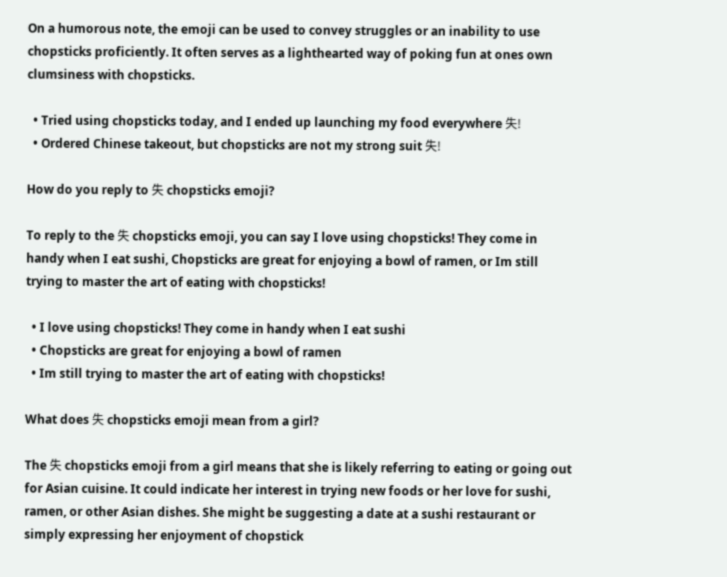On a humorous note, the emoji can be used to convey struggles or an inability to use chopsticks proficiently. It often serves as a lighthearted way of poking fun at ones own clumsiness with chopsticks.

  • Tried using chopsticks today, and I ended up launching my food everywhere 失!
  • Ordered Chinese takeout, but chopsticks are not my strong suit 失!

How do you reply to 失 chopsticks emoji?

To reply to the 失 chopsticks emoji, you can say I love using chopsticks! They come in handy when I eat sushi, Chopsticks are great for enjoying a bowl of ramen, or Im still trying to master the art of eating with chopsticks!

  • I love using chopsticks! They come in handy when I eat sushi
  • Chopsticks are great for enjoying a bowl of ramen
  • Im still trying to master the art of eating with chopsticks!

What does 失 chopsticks emoji mean from a girl?

The 失 chopsticks emoji from a girl means that she is likely referring to eating or going out for Asian cuisine. It could indicate her interest in trying new foods or her love for sushi, ramen, or other Asian dishes. She might be suggesting a date at a sushi restaurant or simply expressing her enjoyment of chopstick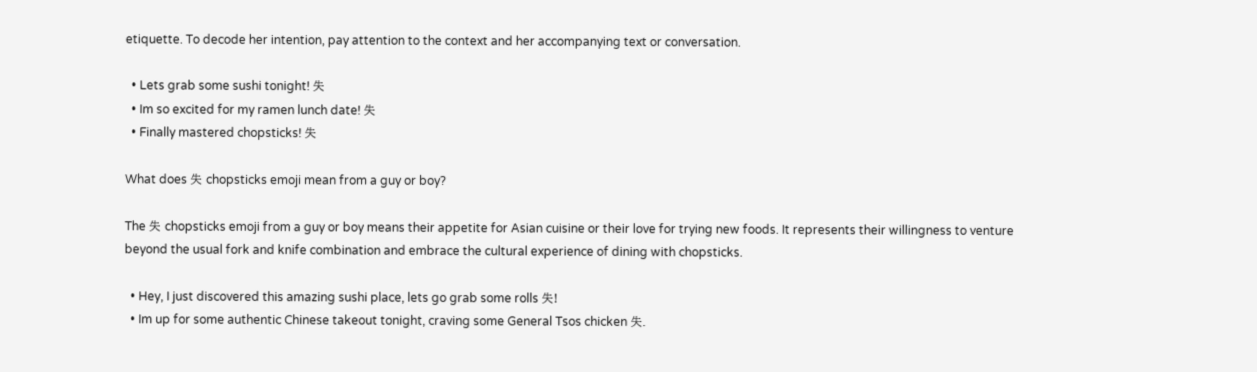etiquette. To decode her intention, pay attention to the context and her accompanying text or conversation.

  • Lets grab some sushi tonight! 失
  • Im so excited for my ramen lunch date! 失
  • Finally mastered chopsticks! 失

What does 失 chopsticks emoji mean from a guy or boy?

The 失 chopsticks emoji from a guy or boy means their appetite for Asian cuisine or their love for trying new foods. It represents their willingness to venture beyond the usual fork and knife combination and embrace the cultural experience of dining with chopsticks.

  • Hey, I just discovered this amazing sushi place, lets go grab some rolls 失!
  • Im up for some authentic Chinese takeout tonight, craving some General Tsos chicken 失.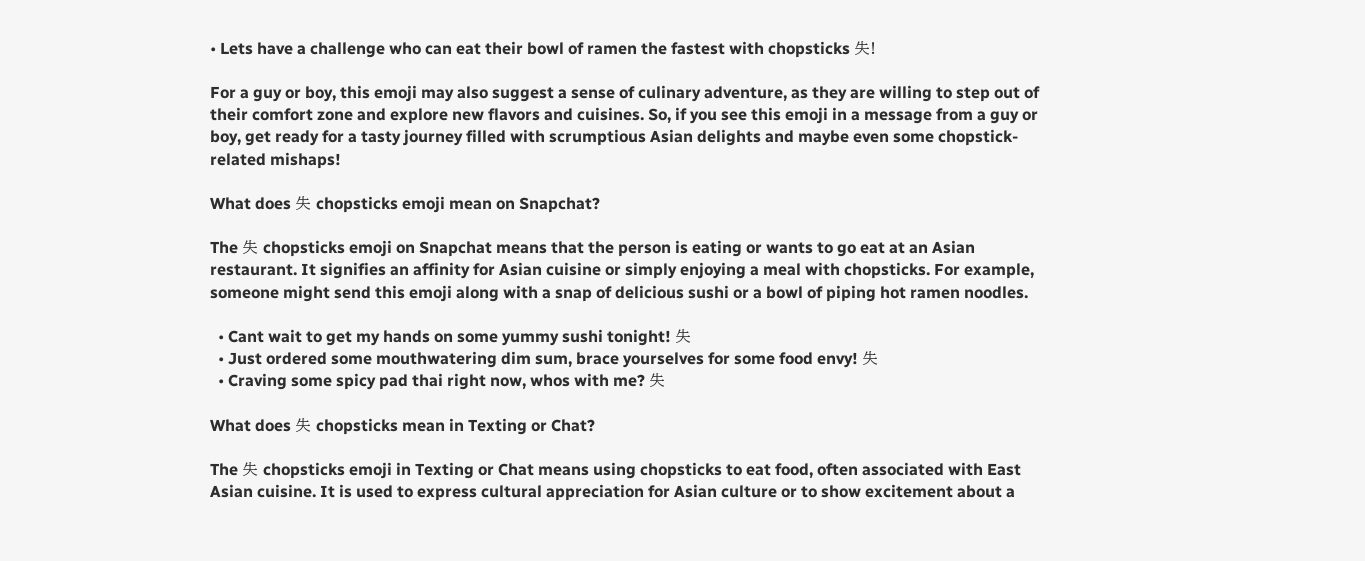• Lets have a challenge who can eat their bowl of ramen the fastest with chopsticks 失!

For a guy or boy, this emoji may also suggest a sense of culinary adventure, as they are willing to step out of their comfort zone and explore new flavors and cuisines. So, if you see this emoji in a message from a guy or boy, get ready for a tasty journey filled with scrumptious Asian delights and maybe even some chopstick-related mishaps!

What does 失 chopsticks emoji mean on Snapchat?

The 失 chopsticks emoji on Snapchat means that the person is eating or wants to go eat at an Asian restaurant. It signifies an affinity for Asian cuisine or simply enjoying a meal with chopsticks. For example, someone might send this emoji along with a snap of delicious sushi or a bowl of piping hot ramen noodles.

  • Cant wait to get my hands on some yummy sushi tonight! 失
  • Just ordered some mouthwatering dim sum, brace yourselves for some food envy! 失
  • Craving some spicy pad thai right now, whos with me? 失

What does 失 chopsticks mean in Texting or Chat?

The 失 chopsticks emoji in Texting or Chat means using chopsticks to eat food, often associated with East Asian cuisine. It is used to express cultural appreciation for Asian culture or to show excitement about a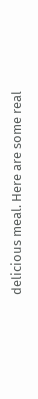delicious meal. Here are some real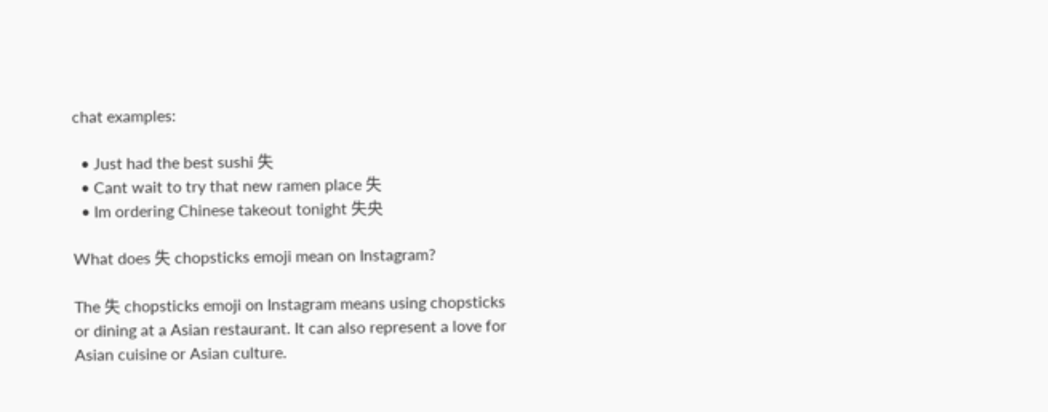chat examples:

  • Just had the best sushi 失
  • Cant wait to try that new ramen place 失
  • Im ordering Chinese takeout tonight 失央

What does 失 chopsticks emoji mean on Instagram?

The 失 chopsticks emoji on Instagram means using chopsticks or dining at a Asian restaurant. It can also represent a love for Asian cuisine or Asian culture.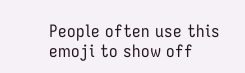People often use this emoji to show off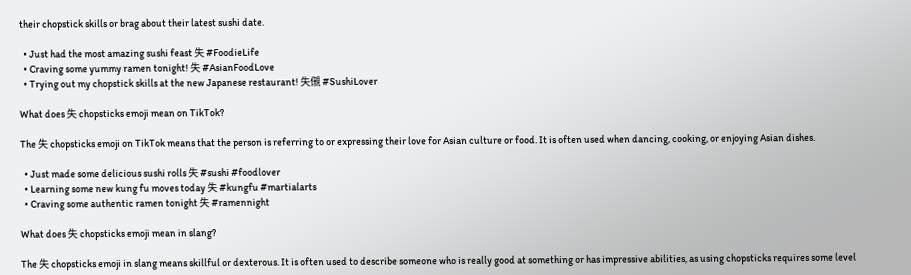their chopstick skills or brag about their latest sushi date.

  • Just had the most amazing sushi feast 失 #FoodieLife
  • Craving some yummy ramen tonight! 失 #AsianFoodLove
  • Trying out my chopstick skills at the new Japanese restaurant! 失儭 #SushiLover

What does 失 chopsticks emoji mean on TikTok?

The 失 chopsticks emoji on TikTok means that the person is referring to or expressing their love for Asian culture or food. It is often used when dancing, cooking, or enjoying Asian dishes.

  • Just made some delicious sushi rolls 失 #sushi #foodlover
  • Learning some new kung fu moves today 失 #kungfu #martialarts
  • Craving some authentic ramen tonight 失 #ramennight

What does 失 chopsticks emoji mean in slang?

The 失 chopsticks emoji in slang means skillful or dexterous. It is often used to describe someone who is really good at something or has impressive abilities, as using chopsticks requires some level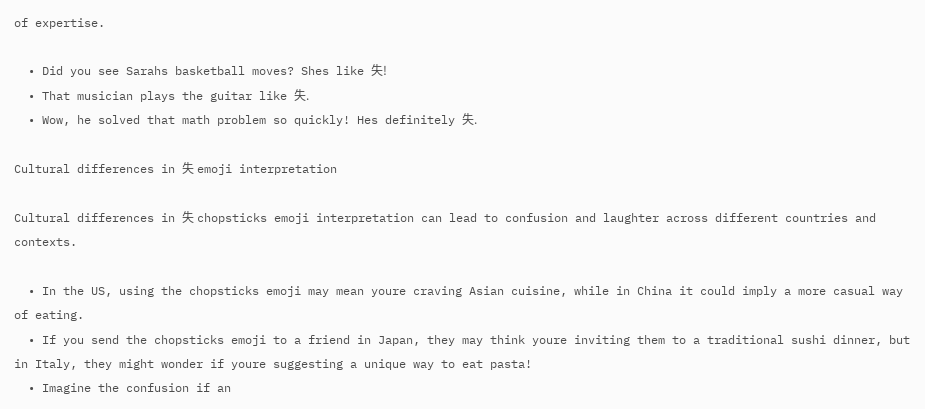of expertise.

  • Did you see Sarahs basketball moves? Shes like 失!
  • That musician plays the guitar like 失.
  • Wow, he solved that math problem so quickly! Hes definitely 失.

Cultural differences in 失 emoji interpretation

Cultural differences in 失 chopsticks emoji interpretation can lead to confusion and laughter across different countries and contexts.

  • In the US, using the chopsticks emoji may mean youre craving Asian cuisine, while in China it could imply a more casual way of eating.
  • If you send the chopsticks emoji to a friend in Japan, they may think youre inviting them to a traditional sushi dinner, but in Italy, they might wonder if youre suggesting a unique way to eat pasta!
  • Imagine the confusion if an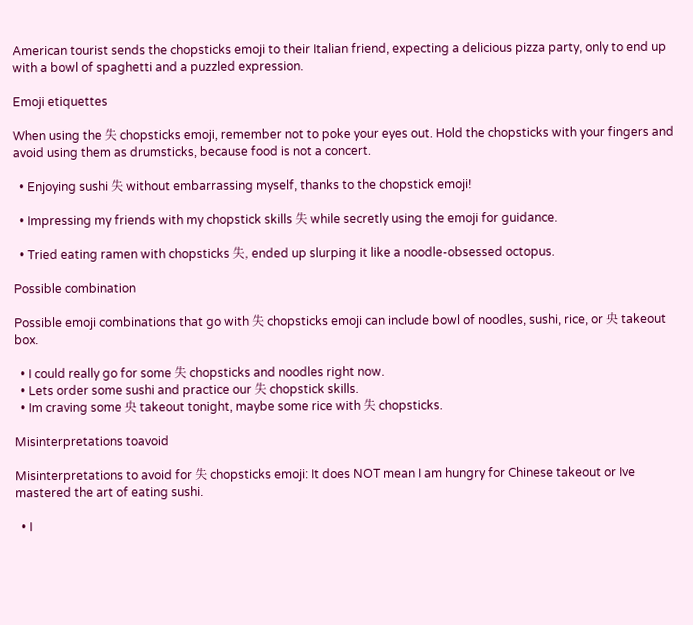American tourist sends the chopsticks emoji to their Italian friend, expecting a delicious pizza party, only to end up with a bowl of spaghetti and a puzzled expression.

Emoji etiquettes

When using the 失 chopsticks emoji, remember not to poke your eyes out. Hold the chopsticks with your fingers and avoid using them as drumsticks, because food is not a concert.

  • Enjoying sushi 失 without embarrassing myself, thanks to the chopstick emoji!

  • Impressing my friends with my chopstick skills 失 while secretly using the emoji for guidance.

  • Tried eating ramen with chopsticks 失, ended up slurping it like a noodle-obsessed octopus.

Possible combination

Possible emoji combinations that go with 失 chopsticks emoji can include bowl of noodles, sushi, rice, or 央 takeout box.

  • I could really go for some 失 chopsticks and noodles right now.
  • Lets order some sushi and practice our 失 chopstick skills.
  • Im craving some 央 takeout tonight, maybe some rice with 失 chopsticks.

Misinterpretations toavoid

Misinterpretations to avoid for 失 chopsticks emoji: It does NOT mean I am hungry for Chinese takeout or Ive mastered the art of eating sushi.

  • I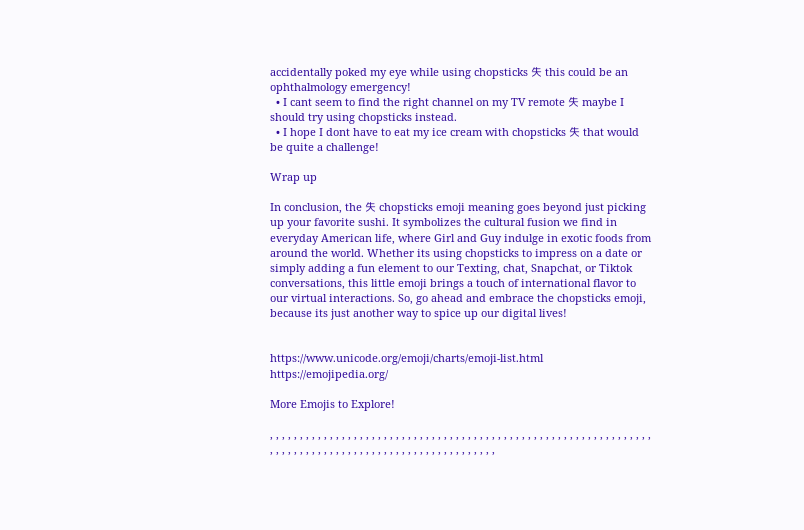accidentally poked my eye while using chopsticks 失 this could be an ophthalmology emergency!
  • I cant seem to find the right channel on my TV remote 失 maybe I should try using chopsticks instead.
  • I hope I dont have to eat my ice cream with chopsticks 失 that would be quite a challenge!

Wrap up

In conclusion, the 失 chopsticks emoji meaning goes beyond just picking up your favorite sushi. It symbolizes the cultural fusion we find in everyday American life, where Girl and Guy indulge in exotic foods from around the world. Whether its using chopsticks to impress on a date or simply adding a fun element to our Texting, chat, Snapchat, or Tiktok conversations, this little emoji brings a touch of international flavor to our virtual interactions. So, go ahead and embrace the chopsticks emoji, because its just another way to spice up our digital lives!


https://www.unicode.org/emoji/charts/emoji-list.html https://emojipedia.org/

More Emojis to Explore!

, , , , , , , , , , , , , , , , , , , , , , , , , , , , , , , , , , , , , , , , , , , , , , , , , , , , , , , , , , , , , , , , , , , , , , , , , , , , , , , , , , , , , , , , , , , , , , , , , , , , , ,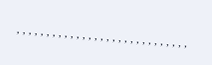, , , , , , , , , , , , , , , , , , , , , , , , , , , , ,